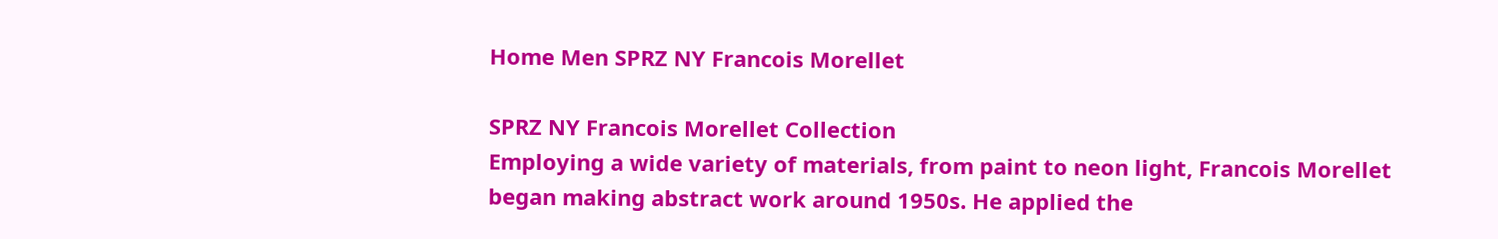Home Men SPRZ NY Francois Morellet

SPRZ NY Francois Morellet Collection
Employing a wide variety of materials, from paint to neon light, Francois Morellet began making abstract work around 1950s. He applied the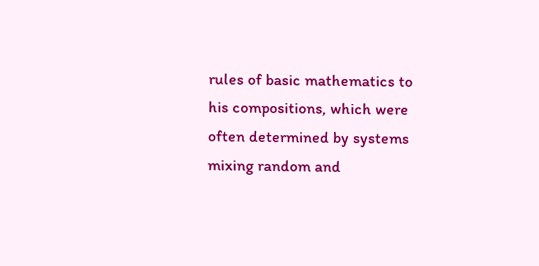rules of basic mathematics to his compositions, which were often determined by systems mixing random and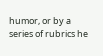humor, or by a series of rubrics he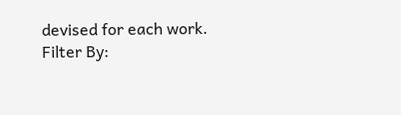devised for each work.
Filter By: